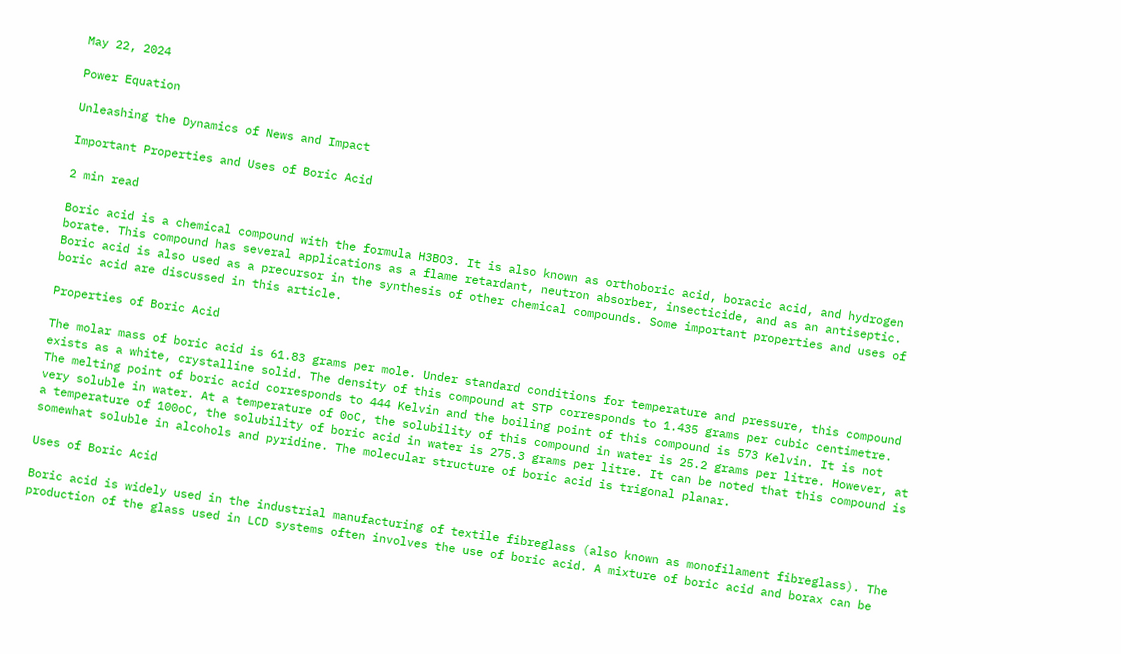May 22, 2024

Power Equation

Unleashing the Dynamics of News and Impact

Important Properties and Uses of Boric Acid

2 min read

Boric acid is a chemical compound with the formula H3BO3. It is also known as orthoboric acid, boracic acid, and hydrogen borate. This compound has several applications as a flame retardant, neutron absorber, insecticide, and as an antiseptic. Boric acid is also used as a precursor in the synthesis of other chemical compounds. Some important properties and uses of boric acid are discussed in this article.

Properties of Boric Acid

The molar mass of boric acid is 61.83 grams per mole. Under standard conditions for temperature and pressure, this compound exists as a white, crystalline solid. The density of this compound at STP corresponds to 1.435 grams per cubic centimetre. The melting point of boric acid corresponds to 444 Kelvin and the boiling point of this compound is 573 Kelvin. It is not very soluble in water. At a temperature of 0oC, the solubility of this compound in water is 25.2 grams per litre. However, at a temperature of 100oC, the solubility of boric acid in water is 275.3 grams per litre. It can be noted that this compound is somewhat soluble in alcohols and pyridine. The molecular structure of boric acid is trigonal planar.

Uses of Boric Acid

Boric acid is widely used in the industrial manufacturing of textile fibreglass (also known as monofilament fibreglass). The production of the glass used in LCD systems often involves the use of boric acid. A mixture of boric acid and borax can be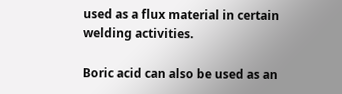used as a flux material in certain welding activities.

Boric acid can also be used as an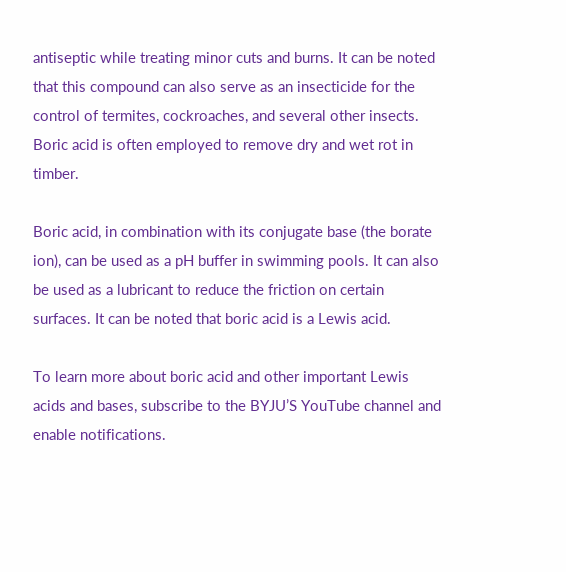antiseptic while treating minor cuts and burns. It can be noted that this compound can also serve as an insecticide for the control of termites, cockroaches, and several other insects. Boric acid is often employed to remove dry and wet rot in timber.

Boric acid, in combination with its conjugate base (the borate ion), can be used as a pH buffer in swimming pools. It can also be used as a lubricant to reduce the friction on certain surfaces. It can be noted that boric acid is a Lewis acid.

To learn more about boric acid and other important Lewis acids and bases, subscribe to the BYJU’S YouTube channel and enable notifications.